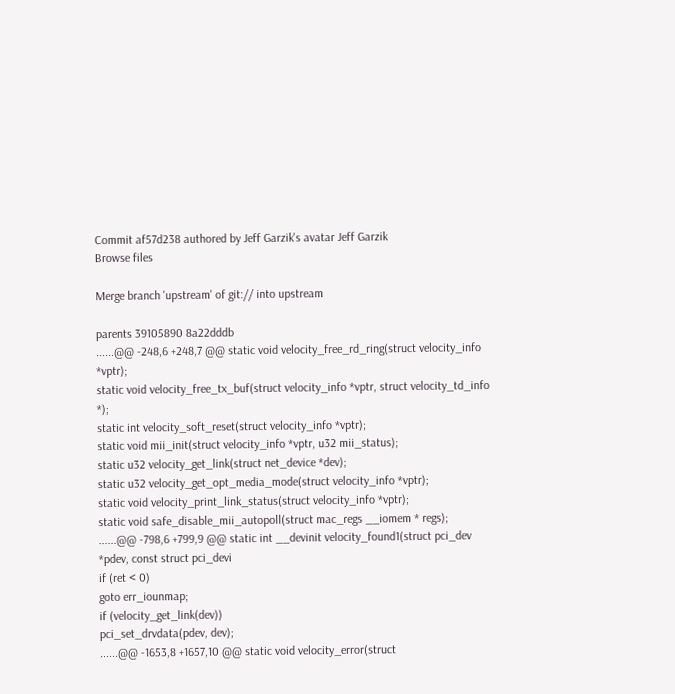Commit af57d238 authored by Jeff Garzik's avatar Jeff Garzik
Browse files

Merge branch 'upstream' of git:// into upstream

parents 39105890 8a22dddb
......@@ -248,6 +248,7 @@ static void velocity_free_rd_ring(struct velocity_info *vptr);
static void velocity_free_tx_buf(struct velocity_info *vptr, struct velocity_td_info *);
static int velocity_soft_reset(struct velocity_info *vptr);
static void mii_init(struct velocity_info *vptr, u32 mii_status);
static u32 velocity_get_link(struct net_device *dev);
static u32 velocity_get_opt_media_mode(struct velocity_info *vptr);
static void velocity_print_link_status(struct velocity_info *vptr);
static void safe_disable_mii_autopoll(struct mac_regs __iomem * regs);
......@@ -798,6 +799,9 @@ static int __devinit velocity_found1(struct pci_dev *pdev, const struct pci_devi
if (ret < 0)
goto err_iounmap;
if (velocity_get_link(dev))
pci_set_drvdata(pdev, dev);
......@@ -1653,8 +1657,10 @@ static void velocity_error(struct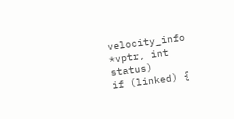velocity_info *vptr, int status)
if (linked) {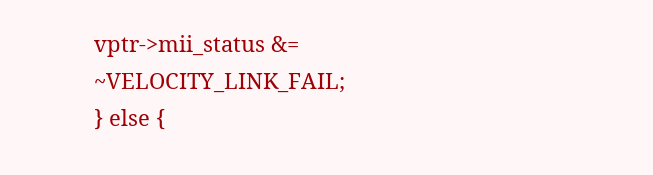vptr->mii_status &= ~VELOCITY_LINK_FAIL;
} else {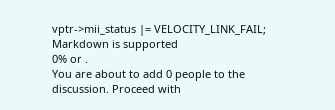vptr->mii_status |= VELOCITY_LINK_FAIL;
Markdown is supported
0% or .
You are about to add 0 people to the discussion. Proceed with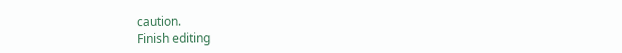caution.
Finish editing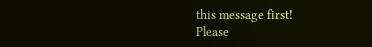this message first!
Please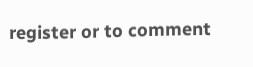register or to comment